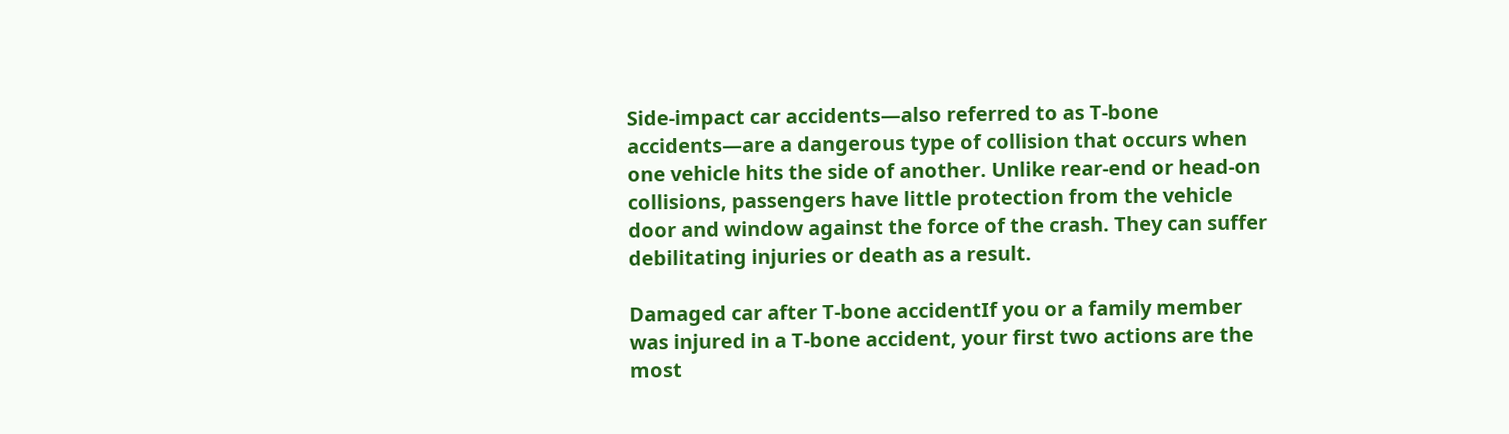Side-impact car accidents—also referred to as T-bone accidents—are a dangerous type of collision that occurs when one vehicle hits the side of another. Unlike rear-end or head-on collisions, passengers have little protection from the vehicle door and window against the force of the crash. They can suffer debilitating injuries or death as a result.

Damaged car after T-bone accidentIf you or a family member was injured in a T-bone accident, your first two actions are the most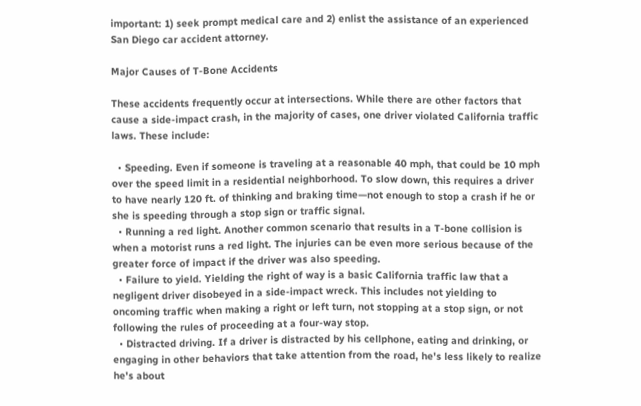important: 1) seek prompt medical care and 2) enlist the assistance of an experienced San Diego car accident attorney.

Major Causes of T-Bone Accidents

These accidents frequently occur at intersections. While there are other factors that cause a side-impact crash, in the majority of cases, one driver violated California traffic laws. These include:

  • Speeding. Even if someone is traveling at a reasonable 40 mph, that could be 10 mph over the speed limit in a residential neighborhood. To slow down, this requires a driver to have nearly 120 ft. of thinking and braking time—not enough to stop a crash if he or she is speeding through a stop sign or traffic signal.
  • Running a red light. Another common scenario that results in a T-bone collision is when a motorist runs a red light. The injuries can be even more serious because of the greater force of impact if the driver was also speeding.
  • Failure to yield. Yielding the right of way is a basic California traffic law that a negligent driver disobeyed in a side-impact wreck. This includes not yielding to oncoming traffic when making a right or left turn, not stopping at a stop sign, or not following the rules of proceeding at a four-way stop.
  • Distracted driving. If a driver is distracted by his cellphone, eating and drinking, or engaging in other behaviors that take attention from the road, he's less likely to realize he's about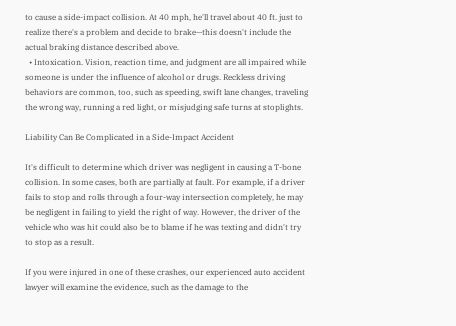to cause a side-impact collision. At 40 mph, he'll travel about 40 ft. just to realize there's a problem and decide to brake—this doesn't include the actual braking distance described above.
  • Intoxication. Vision, reaction time, and judgment are all impaired while someone is under the influence of alcohol or drugs. Reckless driving behaviors are common, too, such as speeding, swift lane changes, traveling the wrong way, running a red light, or misjudging safe turns at stoplights.

Liability Can Be Complicated in a Side-Impact Accident

It's difficult to determine which driver was negligent in causing a T-bone collision. In some cases, both are partially at fault. For example, if a driver fails to stop and rolls through a four-way intersection completely, he may be negligent in failing to yield the right of way. However, the driver of the vehicle who was hit could also be to blame if he was texting and didn't try to stop as a result.

If you were injured in one of these crashes, our experienced auto accident lawyer will examine the evidence, such as the damage to the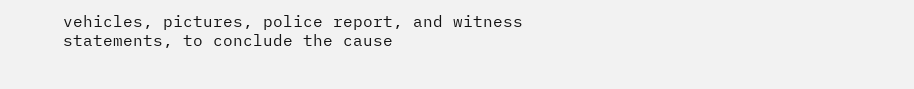vehicles, pictures, police report, and witness statements, to conclude the cause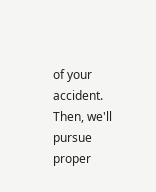of your accident. Then, we'll pursue proper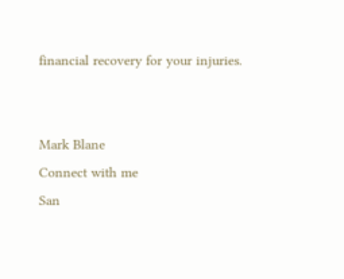financial recovery for your injuries.


Mark Blane
Connect with me
San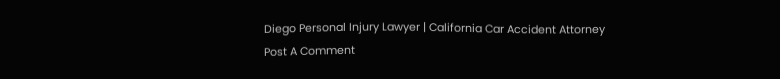Diego Personal Injury Lawyer | California Car Accident Attorney
Post A Comment